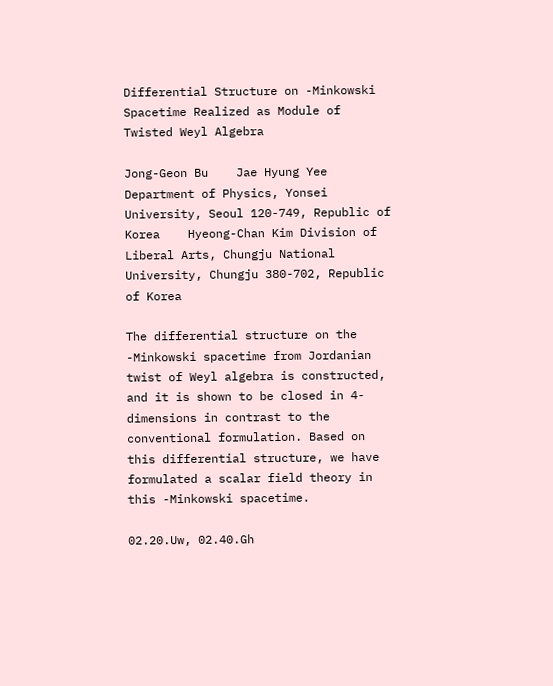Differential Structure on -Minkowski Spacetime Realized as Module of Twisted Weyl Algebra

Jong-Geon Bu    Jae Hyung Yee Department of Physics, Yonsei University, Seoul 120-749, Republic of Korea    Hyeong-Chan Kim Division of Liberal Arts, Chungju National University, Chungju 380-702, Republic of Korea

The differential structure on the -Minkowski spacetime from Jordanian twist of Weyl algebra is constructed, and it is shown to be closed in 4-dimensions in contrast to the conventional formulation. Based on this differential structure, we have formulated a scalar field theory in this -Minkowski spacetime.

02.20.Uw, 02.40.Gh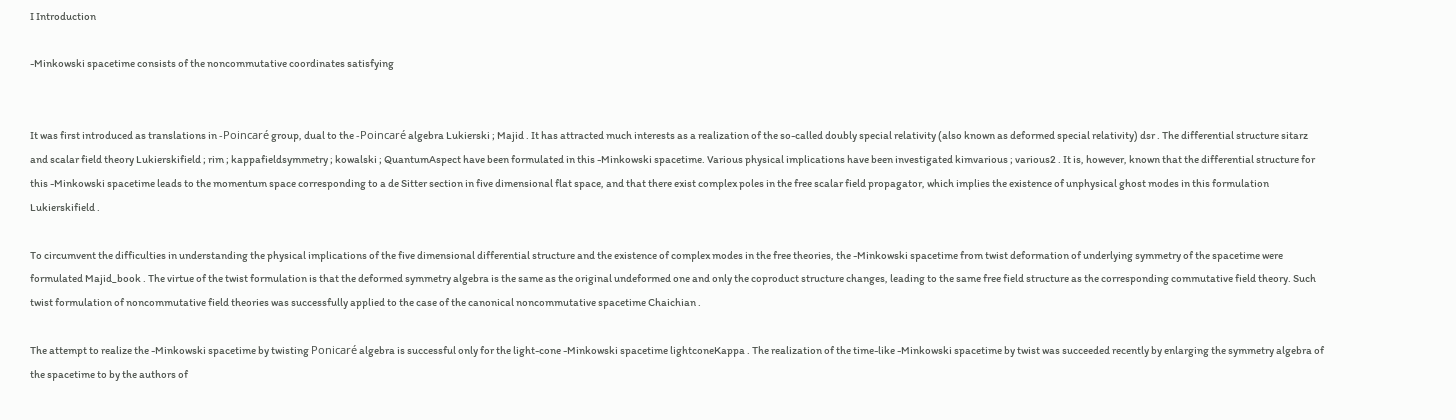I Introduction

-Minkowski spacetime consists of the noncommutative coordinates satisfying


It was first introduced as translations in -Poincaré group, dual to the -Poincaré algebra Lukierski ; Majid . It has attracted much interests as a realization of the so-called doubly special relativity (also known as deformed special relativity) dsr . The differential structure sitarz and scalar field theory Lukierskifield ; rim ; kappafieldsymmetry ; kowalski ; QuantumAspect have been formulated in this -Minkowski spacetime. Various physical implications have been investigated kimvarious ; various2 . It is, however, known that the differential structure for this -Minkowski spacetime leads to the momentum space corresponding to a de Sitter section in five dimensional flat space, and that there exist complex poles in the free scalar field propagator, which implies the existence of unphysical ghost modes in this formulation Lukierskifield .

To circumvent the difficulties in understanding the physical implications of the five dimensional differential structure and the existence of complex modes in the free theories, the -Minkowski spacetime from twist deformation of underlying symmetry of the spacetime were formulated Majid_book . The virtue of the twist formulation is that the deformed symmetry algebra is the same as the original undeformed one and only the coproduct structure changes, leading to the same free field structure as the corresponding commutative field theory. Such twist formulation of noncommutative field theories was successfully applied to the case of the canonical noncommutative spacetime Chaichian .

The attempt to realize the -Minkowski spacetime by twisting Ponicaré algebra is successful only for the light-cone -Minkowski spacetime lightconeKappa . The realization of the time-like -Minkowski spacetime by twist was succeeded recently by enlarging the symmetry algebra of the spacetime to by the authors of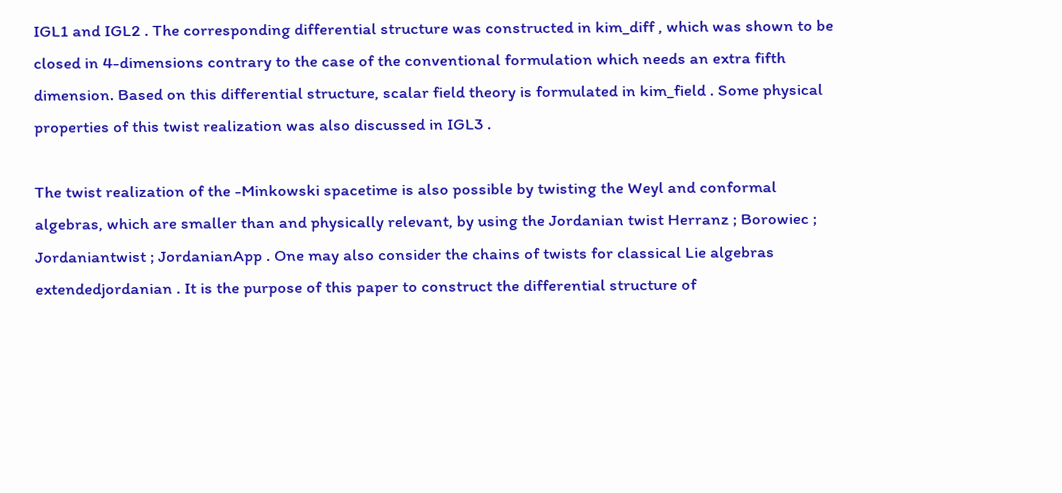IGL1 and IGL2 . The corresponding differential structure was constructed in kim_diff , which was shown to be closed in 4-dimensions contrary to the case of the conventional formulation which needs an extra fifth dimension. Based on this differential structure, scalar field theory is formulated in kim_field . Some physical properties of this twist realization was also discussed in IGL3 .

The twist realization of the -Minkowski spacetime is also possible by twisting the Weyl and conformal algebras, which are smaller than and physically relevant, by using the Jordanian twist Herranz ; Borowiec ; Jordaniantwist ; JordanianApp . One may also consider the chains of twists for classical Lie algebras extendedjordanian . It is the purpose of this paper to construct the differential structure of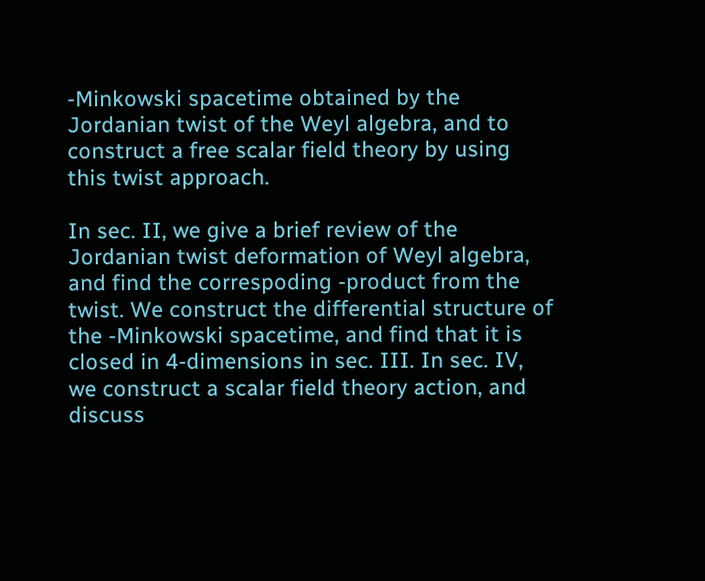-Minkowski spacetime obtained by the Jordanian twist of the Weyl algebra, and to construct a free scalar field theory by using this twist approach.

In sec. II, we give a brief review of the Jordanian twist deformation of Weyl algebra, and find the correspoding -product from the twist. We construct the differential structure of the -Minkowski spacetime, and find that it is closed in 4-dimensions in sec. III. In sec. IV, we construct a scalar field theory action, and discuss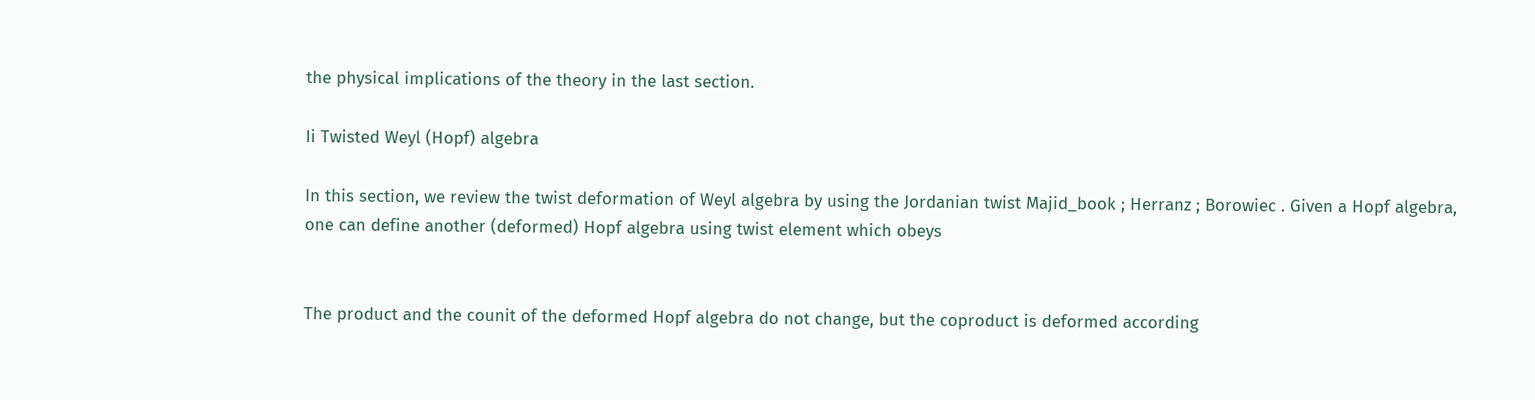the physical implications of the theory in the last section.

Ii Twisted Weyl (Hopf) algebra

In this section, we review the twist deformation of Weyl algebra by using the Jordanian twist Majid_book ; Herranz ; Borowiec . Given a Hopf algebra, one can define another (deformed) Hopf algebra using twist element which obeys


The product and the counit of the deformed Hopf algebra do not change, but the coproduct is deformed according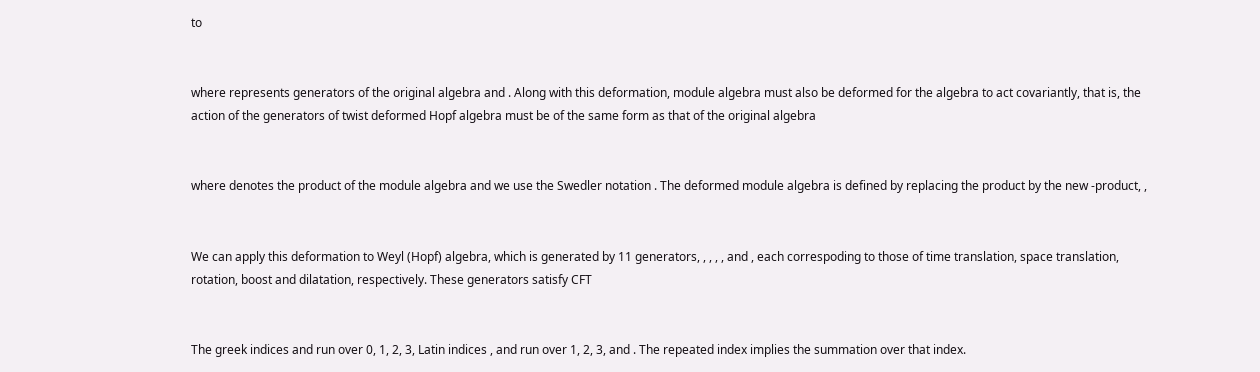to


where represents generators of the original algebra and . Along with this deformation, module algebra must also be deformed for the algebra to act covariantly, that is, the action of the generators of twist deformed Hopf algebra must be of the same form as that of the original algebra


where denotes the product of the module algebra and we use the Swedler notation . The deformed module algebra is defined by replacing the product by the new -product, ,


We can apply this deformation to Weyl (Hopf) algebra, which is generated by 11 generators, , , , , and , each correspoding to those of time translation, space translation, rotation, boost and dilatation, respectively. These generators satisfy CFT


The greek indices and run over 0, 1, 2, 3, Latin indices , and run over 1, 2, 3, and . The repeated index implies the summation over that index.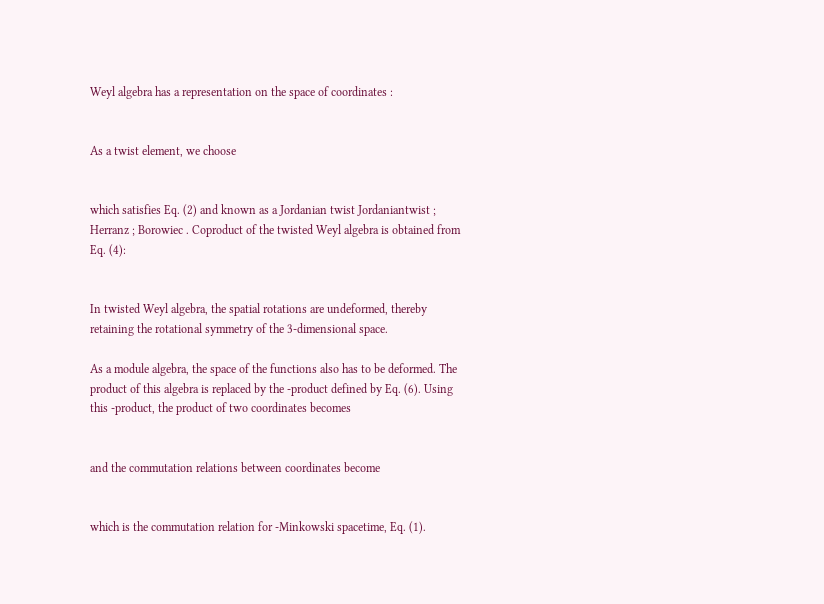Weyl algebra has a representation on the space of coordinates :


As a twist element, we choose


which satisfies Eq. (2) and known as a Jordanian twist Jordaniantwist ; Herranz ; Borowiec . Coproduct of the twisted Weyl algebra is obtained from Eq. (4):


In twisted Weyl algebra, the spatial rotations are undeformed, thereby retaining the rotational symmetry of the 3-dimensional space.

As a module algebra, the space of the functions also has to be deformed. The product of this algebra is replaced by the -product defined by Eq. (6). Using this -product, the product of two coordinates becomes


and the commutation relations between coordinates become


which is the commutation relation for -Minkowski spacetime, Eq. (1).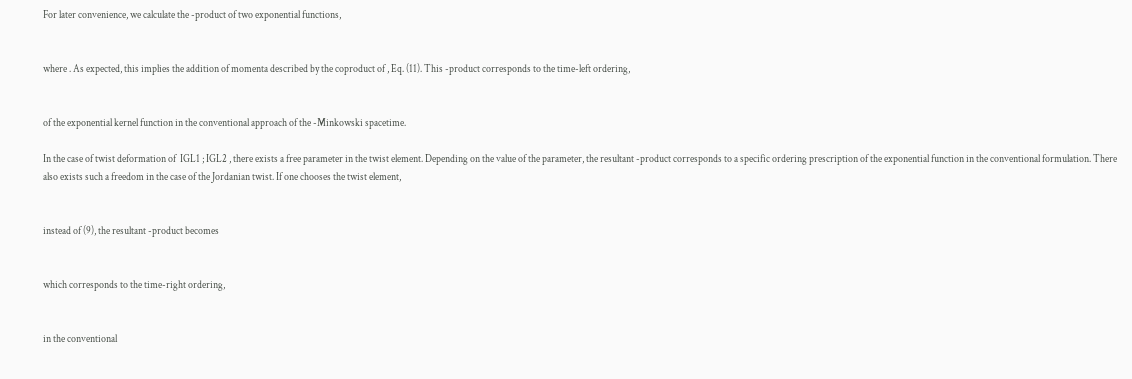For later convenience, we calculate the -product of two exponential functions,


where . As expected, this implies the addition of momenta described by the coproduct of , Eq. (11). This -product corresponds to the time-left ordering,


of the exponential kernel function in the conventional approach of the -Minkowski spacetime.

In the case of twist deformation of  IGL1 ; IGL2 , there exists a free parameter in the twist element. Depending on the value of the parameter, the resultant -product corresponds to a specific ordering prescription of the exponential function in the conventional formulation. There also exists such a freedom in the case of the Jordanian twist. If one chooses the twist element,


instead of (9), the resultant -product becomes


which corresponds to the time-right ordering,


in the conventional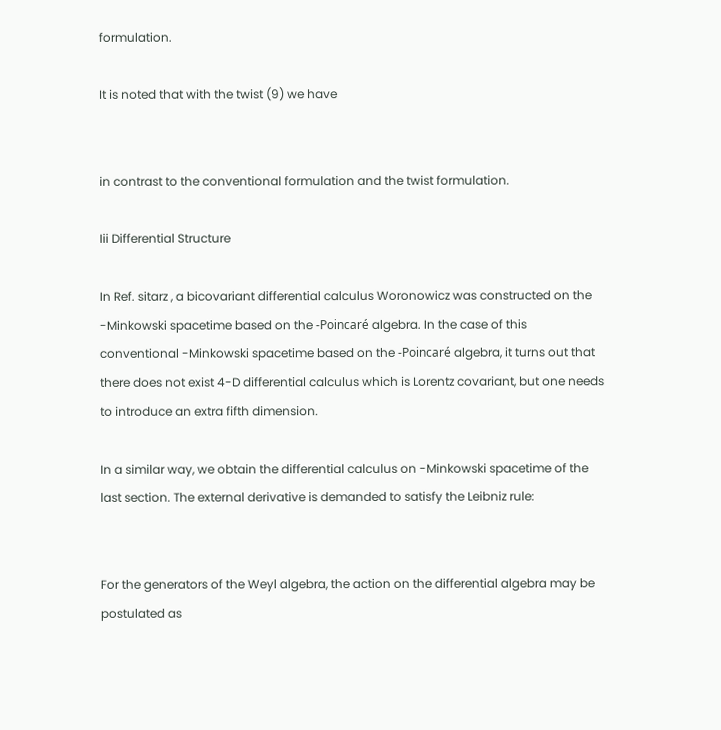formulation.

It is noted that with the twist (9) we have


in contrast to the conventional formulation and the twist formulation.

Iii Differential Structure

In Ref. sitarz , a bicovariant differential calculus Woronowicz was constructed on the -Minkowski spacetime based on the -Poincaré algebra. In the case of this conventional -Minkowski spacetime based on the -Poincaré algebra, it turns out that there does not exist 4-D differential calculus which is Lorentz covariant, but one needs to introduce an extra fifth dimension.

In a similar way, we obtain the differential calculus on -Minkowski spacetime of the last section. The external derivative is demanded to satisfy the Leibniz rule:


For the generators of the Weyl algebra, the action on the differential algebra may be postulated as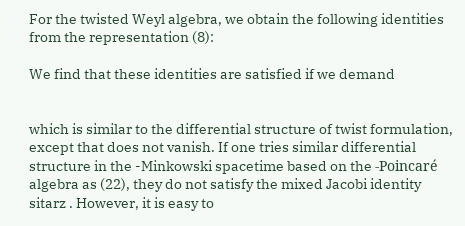For the twisted Weyl algebra, we obtain the following identities from the representation (8):

We find that these identities are satisfied if we demand


which is similar to the differential structure of twist formulation, except that does not vanish. If one tries similar differential structure in the -Minkowski spacetime based on the -Poincaré algebra as (22), they do not satisfy the mixed Jacobi identity sitarz . However, it is easy to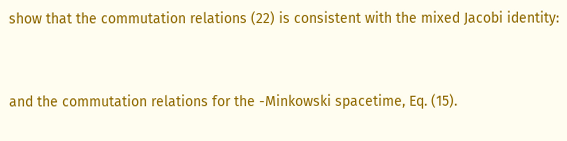show that the commutation relations (22) is consistent with the mixed Jacobi identity:


and the commutation relations for the -Minkowski spacetime, Eq. (15).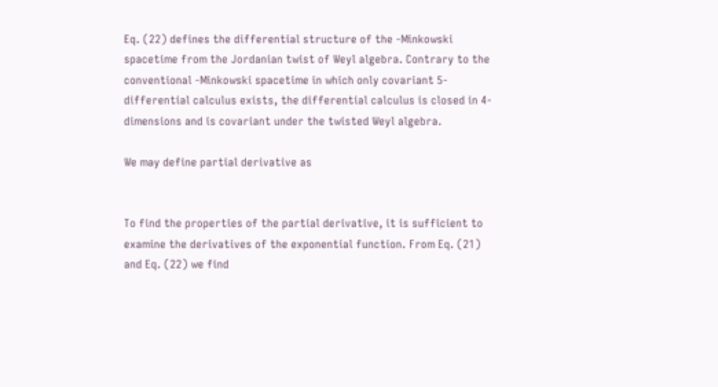Eq. (22) defines the differential structure of the -Minkowski spacetime from the Jordanian twist of Weyl algebra. Contrary to the conventional -Minkowski spacetime in which only covariant 5- differential calculus exists, the differential calculus is closed in 4-dimensions and is covariant under the twisted Weyl algebra.

We may define partial derivative as


To find the properties of the partial derivative, it is sufficient to examine the derivatives of the exponential function. From Eq. (21) and Eq. (22) we find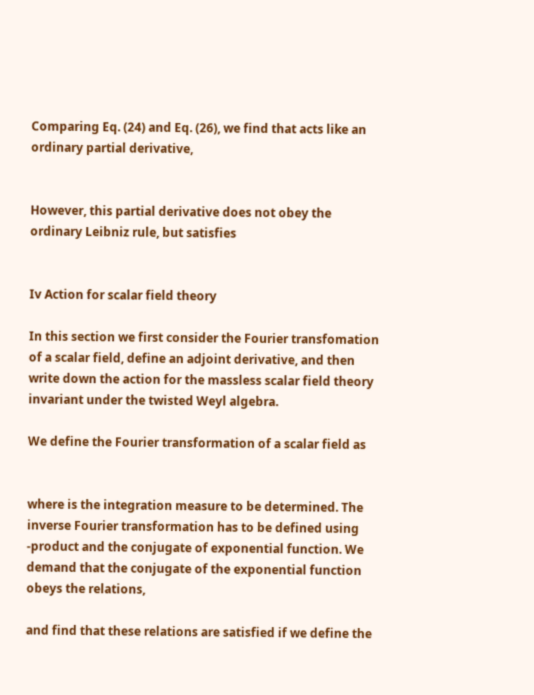Comparing Eq. (24) and Eq. (26), we find that acts like an ordinary partial derivative,


However, this partial derivative does not obey the ordinary Leibniz rule, but satisfies


Iv Action for scalar field theory

In this section we first consider the Fourier transfomation of a scalar field, define an adjoint derivative, and then write down the action for the massless scalar field theory invariant under the twisted Weyl algebra.

We define the Fourier transformation of a scalar field as


where is the integration measure to be determined. The inverse Fourier transformation has to be defined using -product and the conjugate of exponential function. We demand that the conjugate of the exponential function obeys the relations,

and find that these relations are satisfied if we define the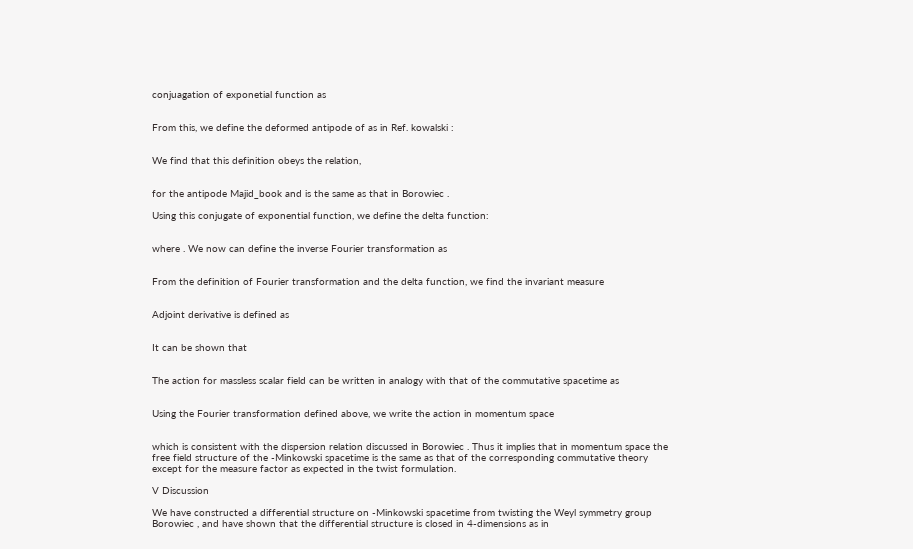conjuagation of exponetial function as


From this, we define the deformed antipode of as in Ref. kowalski :


We find that this definition obeys the relation,


for the antipode Majid_book and is the same as that in Borowiec .

Using this conjugate of exponential function, we define the delta function:


where . We now can define the inverse Fourier transformation as


From the definition of Fourier transformation and the delta function, we find the invariant measure


Adjoint derivative is defined as


It can be shown that


The action for massless scalar field can be written in analogy with that of the commutative spacetime as


Using the Fourier transformation defined above, we write the action in momentum space


which is consistent with the dispersion relation discussed in Borowiec . Thus it implies that in momentum space the free field structure of the -Minkowski spacetime is the same as that of the corresponding commutative theory except for the measure factor as expected in the twist formulation.

V Discussion

We have constructed a differential structure on -Minkowski spacetime from twisting the Weyl symmetry group Borowiec , and have shown that the differential structure is closed in 4-dimensions as in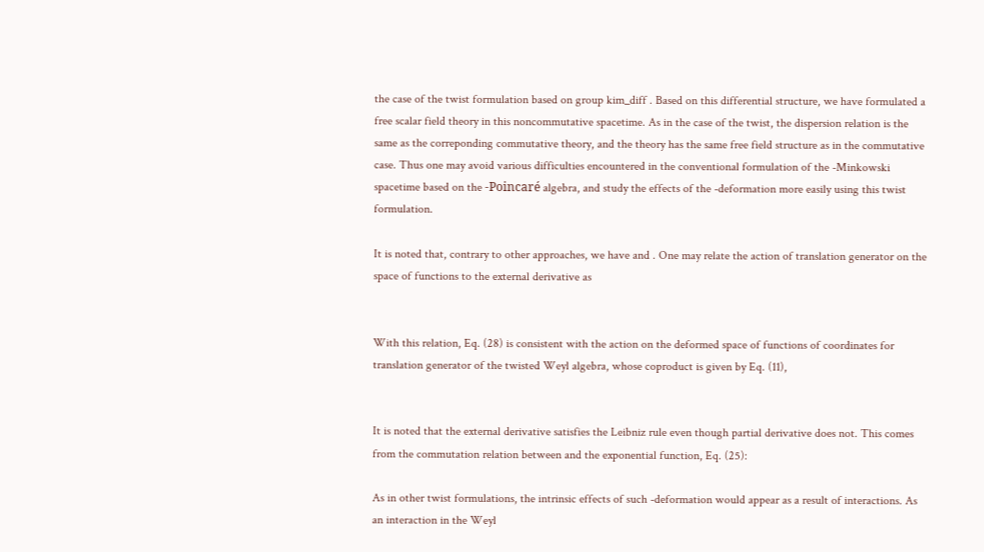the case of the twist formulation based on group kim_diff . Based on this differential structure, we have formulated a free scalar field theory in this noncommutative spacetime. As in the case of the twist, the dispersion relation is the same as the correponding commutative theory, and the theory has the same free field structure as in the commutative case. Thus one may avoid various difficulties encountered in the conventional formulation of the -Minkowski spacetime based on the -Poincaré algebra, and study the effects of the -deformation more easily using this twist formulation.

It is noted that, contrary to other approaches, we have and . One may relate the action of translation generator on the space of functions to the external derivative as


With this relation, Eq. (28) is consistent with the action on the deformed space of functions of coordinates for translation generator of the twisted Weyl algebra, whose coproduct is given by Eq. (11),


It is noted that the external derivative satisfies the Leibniz rule even though partial derivative does not. This comes from the commutation relation between and the exponential function, Eq. (25):

As in other twist formulations, the intrinsic effects of such -deformation would appear as a result of interactions. As an interaction in the Weyl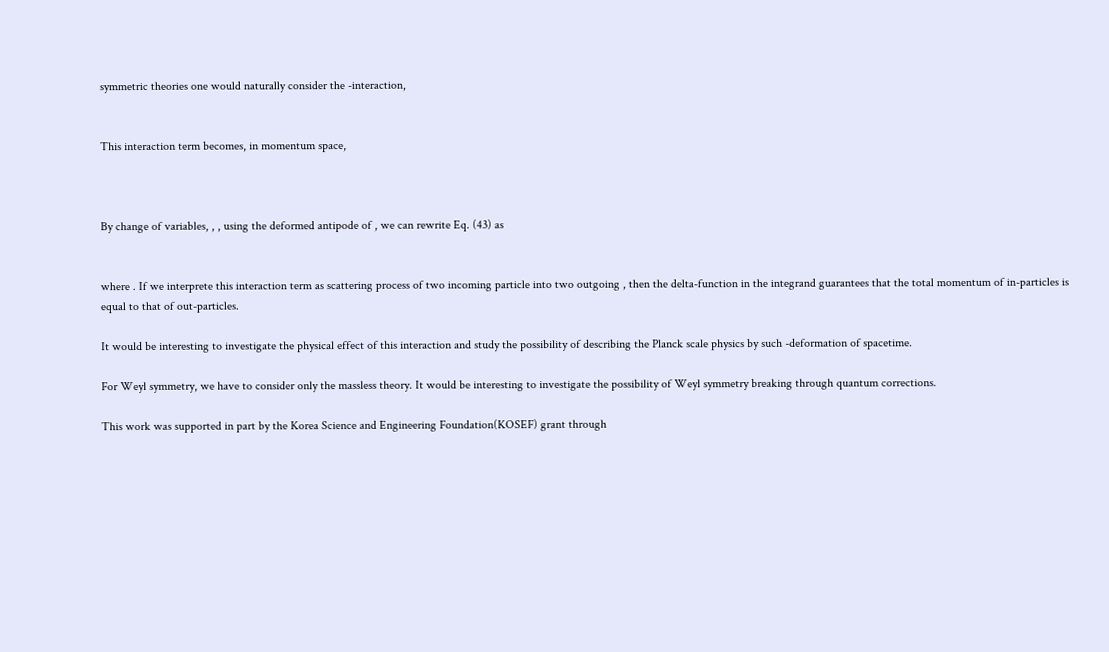symmetric theories one would naturally consider the -interaction,


This interaction term becomes, in momentum space,



By change of variables, , , using the deformed antipode of , we can rewrite Eq. (43) as


where . If we interprete this interaction term as scattering process of two incoming particle into two outgoing , then the delta-function in the integrand guarantees that the total momentum of in-particles is equal to that of out-particles.

It would be interesting to investigate the physical effect of this interaction and study the possibility of describing the Planck scale physics by such -deformation of spacetime.

For Weyl symmetry, we have to consider only the massless theory. It would be interesting to investigate the possibility of Weyl symmetry breaking through quantum corrections.

This work was supported in part by the Korea Science and Engineering Foundation(KOSEF) grant through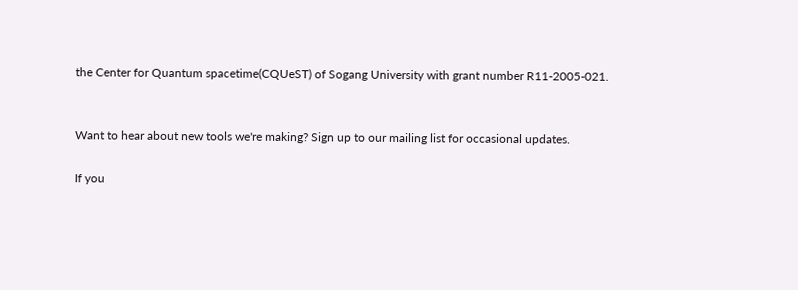the Center for Quantum spacetime(CQUeST) of Sogang University with grant number R11-2005-021.


Want to hear about new tools we're making? Sign up to our mailing list for occasional updates.

If you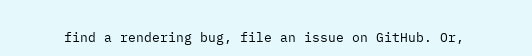find a rendering bug, file an issue on GitHub. Or,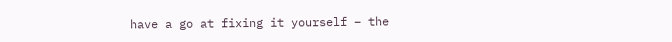have a go at fixing it yourself – the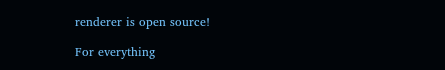renderer is open source!

For everything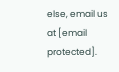else, email us at [email protected].